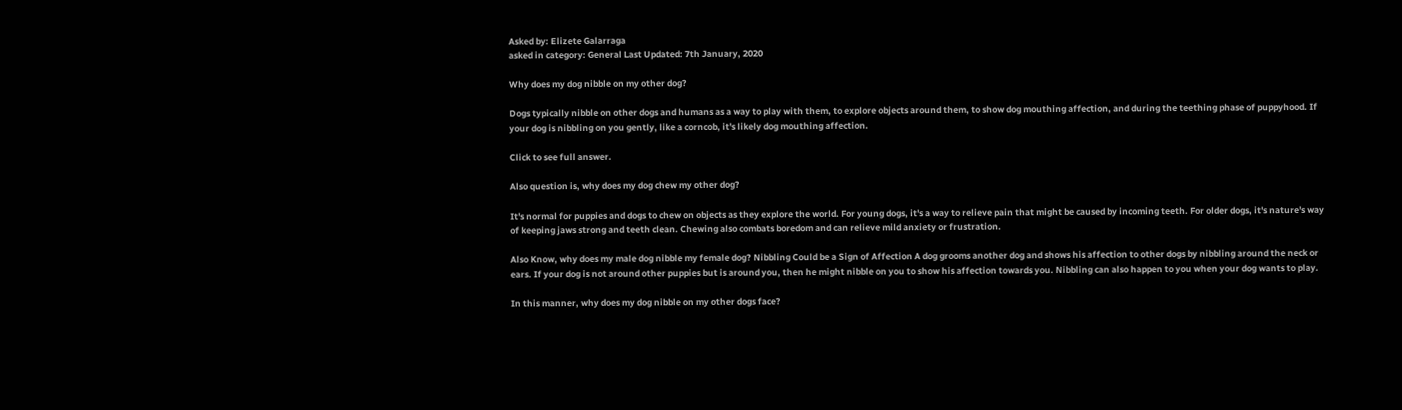Asked by: Elizete Galarraga
asked in category: General Last Updated: 7th January, 2020

Why does my dog nibble on my other dog?

Dogs typically nibble on other dogs and humans as a way to play with them, to explore objects around them, to show dog mouthing affection, and during the teething phase of puppyhood. If your dog is nibbling on you gently, like a corncob, it's likely dog mouthing affection.

Click to see full answer.

Also question is, why does my dog chew my other dog?

It's normal for puppies and dogs to chew on objects as they explore the world. For young dogs, it's a way to relieve pain that might be caused by incoming teeth. For older dogs, it's nature's way of keeping jaws strong and teeth clean. Chewing also combats boredom and can relieve mild anxiety or frustration.

Also Know, why does my male dog nibble my female dog? Nibbling Could be a Sign of Affection A dog grooms another dog and shows his affection to other dogs by nibbling around the neck or ears. If your dog is not around other puppies but is around you, then he might nibble on you to show his affection towards you. Nibbling can also happen to you when your dog wants to play.

In this manner, why does my dog nibble on my other dogs face?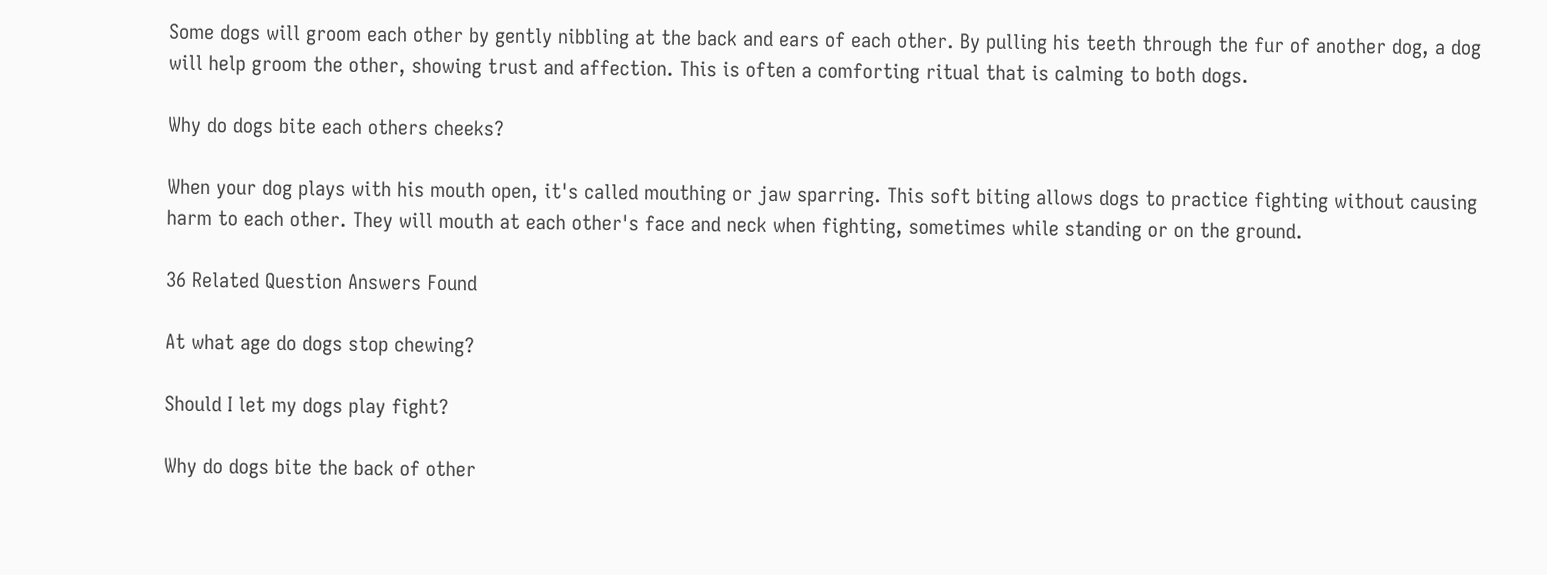Some dogs will groom each other by gently nibbling at the back and ears of each other. By pulling his teeth through the fur of another dog, a dog will help groom the other, showing trust and affection. This is often a comforting ritual that is calming to both dogs.

Why do dogs bite each others cheeks?

When your dog plays with his mouth open, it's called mouthing or jaw sparring. This soft biting allows dogs to practice fighting without causing harm to each other. They will mouth at each other's face and neck when fighting, sometimes while standing or on the ground.

36 Related Question Answers Found

At what age do dogs stop chewing?

Should I let my dogs play fight?

Why do dogs bite the back of other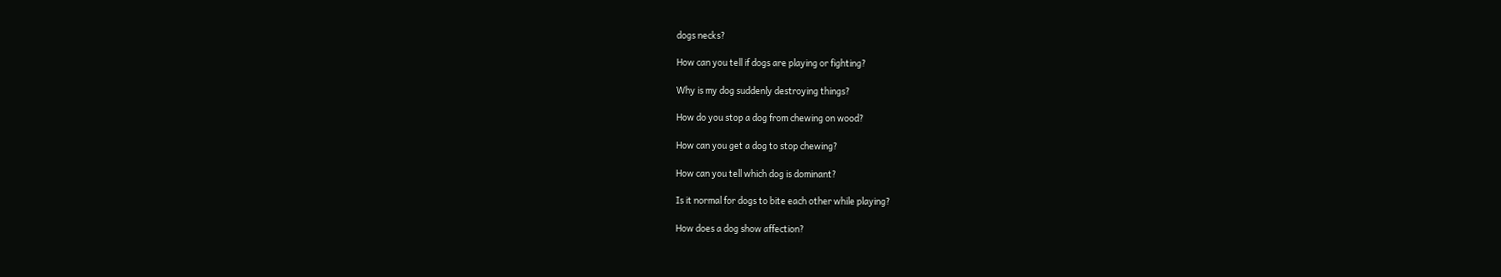dogs necks?

How can you tell if dogs are playing or fighting?

Why is my dog suddenly destroying things?

How do you stop a dog from chewing on wood?

How can you get a dog to stop chewing?

How can you tell which dog is dominant?

Is it normal for dogs to bite each other while playing?

How does a dog show affection?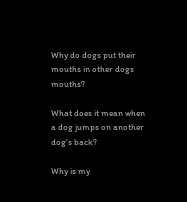Why do dogs put their mouths in other dogs mouths?

What does it mean when a dog jumps on another dog's back?

Why is my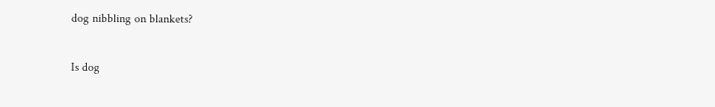dog nibbling on blankets?

Is dog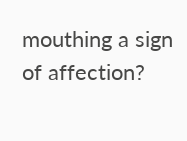mouthing a sign of affection?